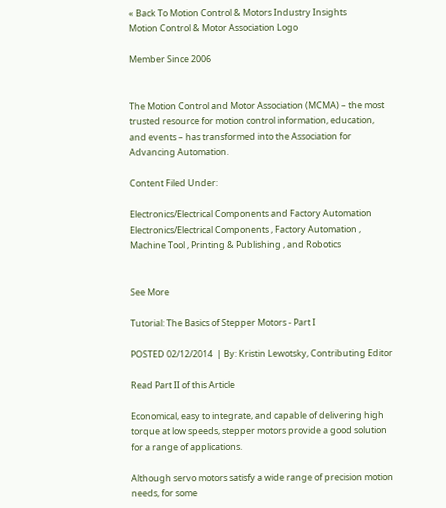« Back To Motion Control & Motors Industry Insights
Motion Control & Motor Association Logo

Member Since 2006


The Motion Control and Motor Association (MCMA) – the most trusted resource for motion control information, education, and events – has transformed into the Association for Advancing Automation.

Content Filed Under:

Electronics/Electrical Components and Factory Automation Electronics/Electrical Components , Factory Automation , Machine Tool , Printing & Publishing , and Robotics


See More

Tutorial: The Basics of Stepper Motors - Part I

POSTED 02/12/2014  | By: Kristin Lewotsky, Contributing Editor

Read Part II of this Article

Economical, easy to integrate, and capable of delivering high torque at low speeds, stepper motors provide a good solution for a range of applications.

Although servo motors satisfy a wide range of precision motion needs, for some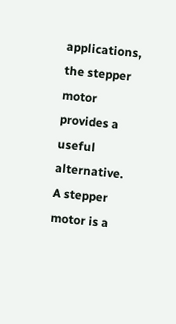applications, the stepper motor provides a useful alternative. A stepper motor is a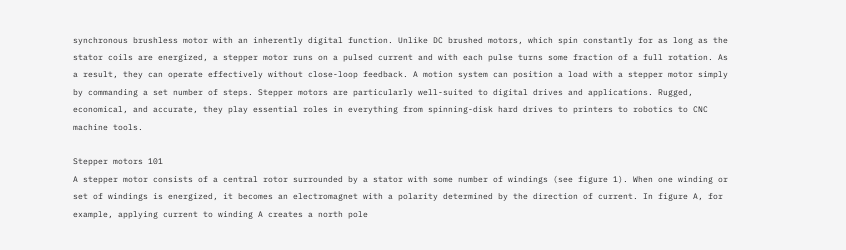synchronous brushless motor with an inherently digital function. Unlike DC brushed motors, which spin constantly for as long as the stator coils are energized, a stepper motor runs on a pulsed current and with each pulse turns some fraction of a full rotation. As a result, they can operate effectively without close-loop feedback. A motion system can position a load with a stepper motor simply by commanding a set number of steps. Stepper motors are particularly well-suited to digital drives and applications. Rugged, economical, and accurate, they play essential roles in everything from spinning-disk hard drives to printers to robotics to CNC machine tools.

Stepper motors 101
A stepper motor consists of a central rotor surrounded by a stator with some number of windings (see figure 1). When one winding or set of windings is energized, it becomes an electromagnet with a polarity determined by the direction of current. In figure A, for example, applying current to winding A creates a north pole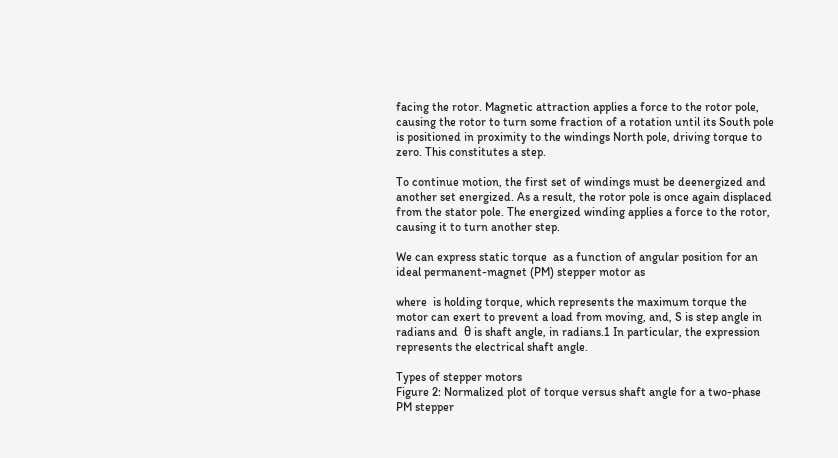facing the rotor. Magnetic attraction applies a force to the rotor pole, causing the rotor to turn some fraction of a rotation until its South pole is positioned in proximity to the windings North pole, driving torque to zero. This constitutes a step.

To continue motion, the first set of windings must be deenergized and another set energized. As a result, the rotor pole is once again displaced from the stator pole. The energized winding applies a force to the rotor, causing it to turn another step.

We can express static torque  as a function of angular position for an ideal permanent-magnet (PM) stepper motor as

where  is holding torque, which represents the maximum torque the motor can exert to prevent a load from moving, and, S is step angle in radians and  θ is shaft angle, in radians.1 In particular, the expression  represents the electrical shaft angle.

Types of stepper motors
Figure 2: Normalized plot of torque versus shaft angle for a two-phase PM stepper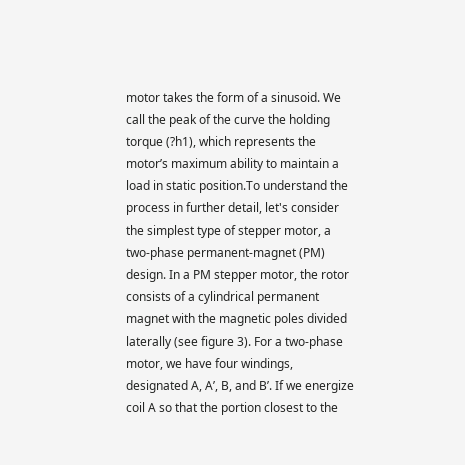motor takes the form of a sinusoid. We call the peak of the curve the holding torque (?h1), which represents the motor’s maximum ability to maintain a load in static position.To understand the process in further detail, let's consider the simplest type of stepper motor, a two-phase permanent-magnet (PM) design. In a PM stepper motor, the rotor consists of a cylindrical permanent magnet with the magnetic poles divided laterally (see figure 3). For a two-phase motor, we have four windings, designated A, A’, B, and B’. If we energize coil A so that the portion closest to the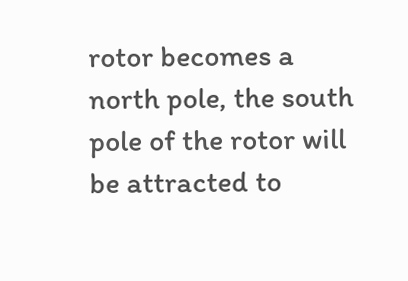rotor becomes a north pole, the south pole of the rotor will be attracted to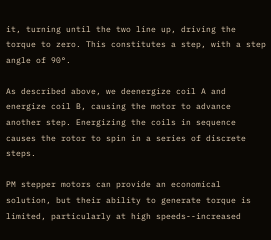it, turning until the two line up, driving the torque to zero. This constitutes a step, with a step angle of 90°.

As described above, we deenergize coil A and energize coil B, causing the motor to advance another step. Energizing the coils in sequence causes the rotor to spin in a series of discrete steps.

PM stepper motors can provide an economical solution, but their ability to generate torque is limited, particularly at high speeds--increased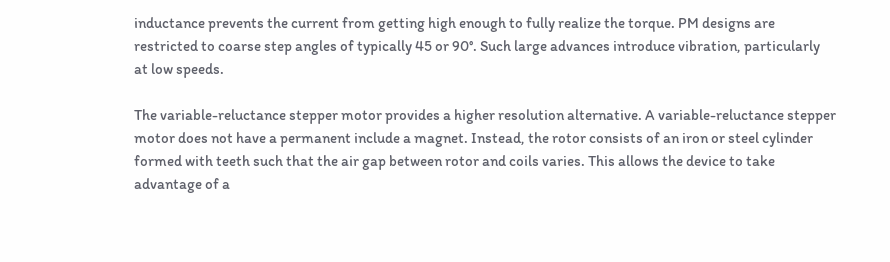inductance prevents the current from getting high enough to fully realize the torque. PM designs are restricted to coarse step angles of typically 45 or 90°. Such large advances introduce vibration, particularly at low speeds.

The variable-reluctance stepper motor provides a higher resolution alternative. A variable-reluctance stepper motor does not have a permanent include a magnet. Instead, the rotor consists of an iron or steel cylinder formed with teeth such that the air gap between rotor and coils varies. This allows the device to take advantage of a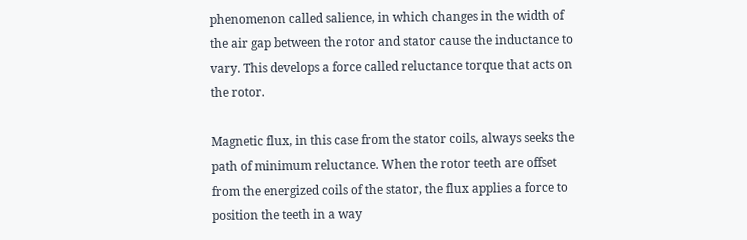phenomenon called salience, in which changes in the width of the air gap between the rotor and stator cause the inductance to vary. This develops a force called reluctance torque that acts on the rotor.

Magnetic flux, in this case from the stator coils, always seeks the path of minimum reluctance. When the rotor teeth are offset from the energized coils of the stator, the flux applies a force to position the teeth in a way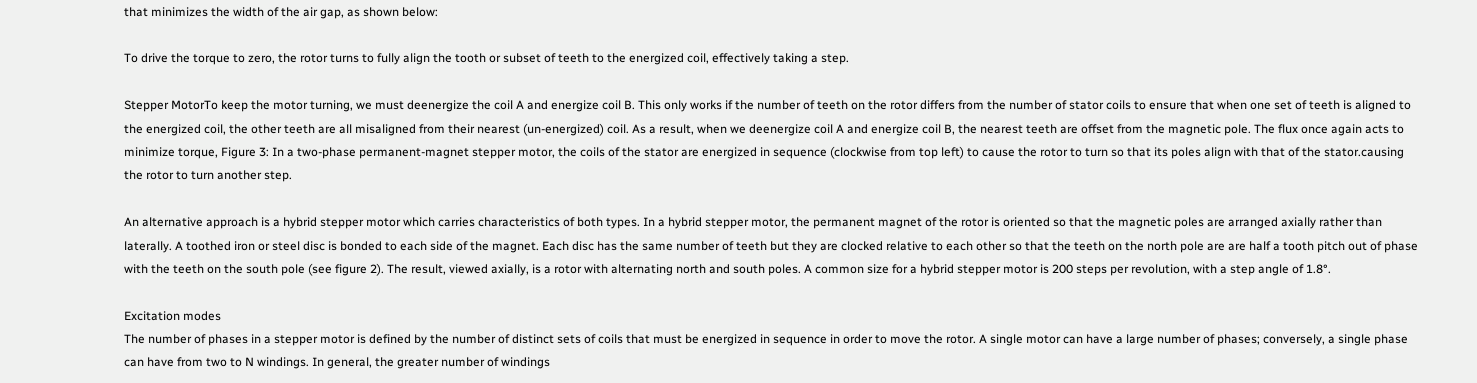that minimizes the width of the air gap, as shown below:

To drive the torque to zero, the rotor turns to fully align the tooth or subset of teeth to the energized coil, effectively taking a step.

Stepper MotorTo keep the motor turning, we must deenergize the coil A and energize coil B. This only works if the number of teeth on the rotor differs from the number of stator coils to ensure that when one set of teeth is aligned to the energized coil, the other teeth are all misaligned from their nearest (un-energized) coil. As a result, when we deenergize coil A and energize coil B, the nearest teeth are offset from the magnetic pole. The flux once again acts to minimize torque, Figure 3: In a two-phase permanent-magnet stepper motor, the coils of the stator are energized in sequence (clockwise from top left) to cause the rotor to turn so that its poles align with that of the stator.causing the rotor to turn another step.

An alternative approach is a hybrid stepper motor which carries characteristics of both types. In a hybrid stepper motor, the permanent magnet of the rotor is oriented so that the magnetic poles are arranged axially rather than laterally. A toothed iron or steel disc is bonded to each side of the magnet. Each disc has the same number of teeth but they are clocked relative to each other so that the teeth on the north pole are are half a tooth pitch out of phase with the teeth on the south pole (see figure 2). The result, viewed axially, is a rotor with alternating north and south poles. A common size for a hybrid stepper motor is 200 steps per revolution, with a step angle of 1.8°.

Excitation modes
The number of phases in a stepper motor is defined by the number of distinct sets of coils that must be energized in sequence in order to move the rotor. A single motor can have a large number of phases; conversely, a single phase can have from two to N windings. In general, the greater number of windings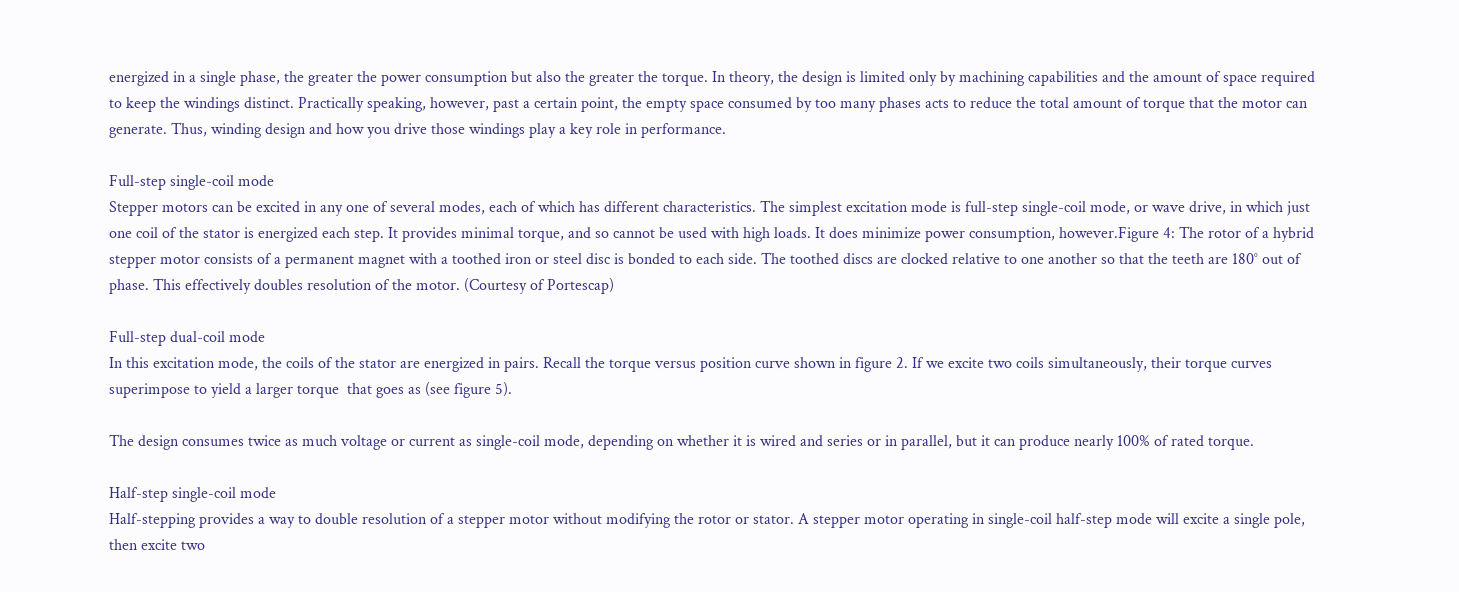energized in a single phase, the greater the power consumption but also the greater the torque. In theory, the design is limited only by machining capabilities and the amount of space required to keep the windings distinct. Practically speaking, however, past a certain point, the empty space consumed by too many phases acts to reduce the total amount of torque that the motor can generate. Thus, winding design and how you drive those windings play a key role in performance.

Full-step single-coil mode
Stepper motors can be excited in any one of several modes, each of which has different characteristics. The simplest excitation mode is full-step single-coil mode, or wave drive, in which just one coil of the stator is energized each step. It provides minimal torque, and so cannot be used with high loads. It does minimize power consumption, however.Figure 4: The rotor of a hybrid stepper motor consists of a permanent magnet with a toothed iron or steel disc is bonded to each side. The toothed discs are clocked relative to one another so that the teeth are 180° out of phase. This effectively doubles resolution of the motor. (Courtesy of Portescap)

Full-step dual-coil mode
In this excitation mode, the coils of the stator are energized in pairs. Recall the torque versus position curve shown in figure 2. If we excite two coils simultaneously, their torque curves superimpose to yield a larger torque  that goes as (see figure 5).

The design consumes twice as much voltage or current as single-coil mode, depending on whether it is wired and series or in parallel, but it can produce nearly 100% of rated torque.

Half-step single-coil mode
Half-stepping provides a way to double resolution of a stepper motor without modifying the rotor or stator. A stepper motor operating in single-coil half-step mode will excite a single pole, then excite two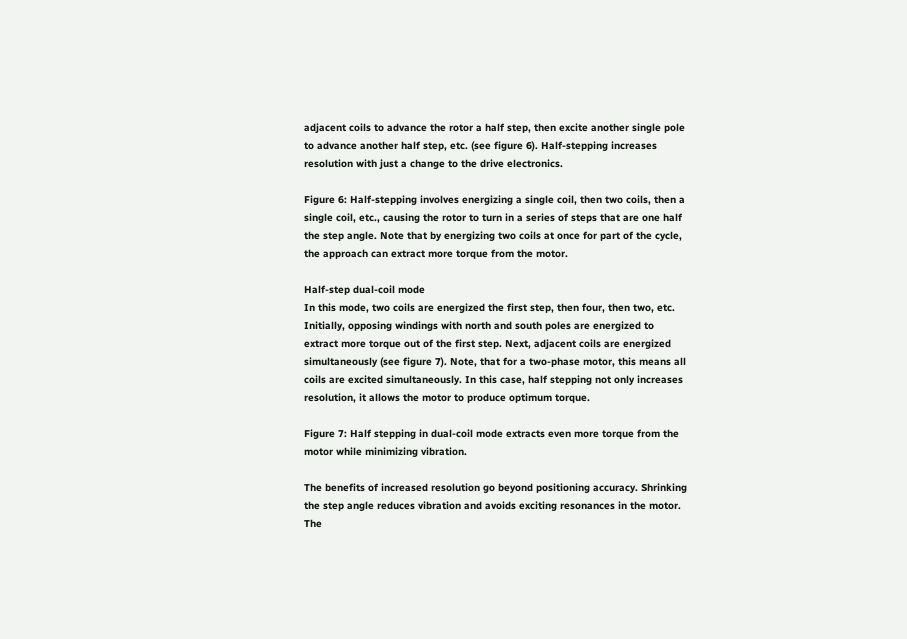adjacent coils to advance the rotor a half step, then excite another single pole to advance another half step, etc. (see figure 6). Half-stepping increases resolution with just a change to the drive electronics.

Figure 6: Half-stepping involves energizing a single coil, then two coils, then a single coil, etc., causing the rotor to turn in a series of steps that are one half the step angle. Note that by energizing two coils at once for part of the cycle, the approach can extract more torque from the motor.

Half-step dual-coil mode
In this mode, two coils are energized the first step, then four, then two, etc. Initially, opposing windings with north and south poles are energized to extract more torque out of the first step. Next, adjacent coils are energized simultaneously (see figure 7). Note, that for a two-phase motor, this means all coils are excited simultaneously. In this case, half stepping not only increases resolution, it allows the motor to produce optimum torque.

Figure 7: Half stepping in dual-coil mode extracts even more torque from the motor while minimizing vibration.

The benefits of increased resolution go beyond positioning accuracy. Shrinking the step angle reduces vibration and avoids exciting resonances in the motor. The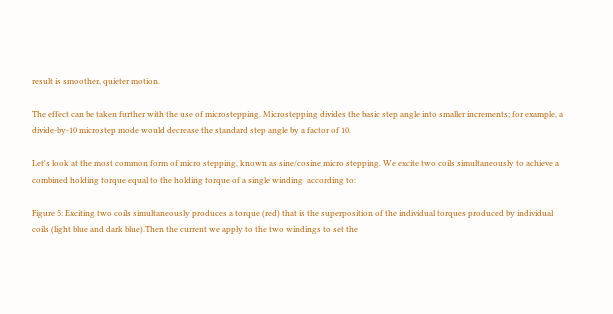result is smoother, quieter motion.

The effect can be taken further with the use of microstepping. Microstepping divides the basic step angle into smaller increments; for example, a divide-by-10 microstep mode would decrease the standard step angle by a factor of 10.

Let's look at the most common form of micro stepping, known as sine/cosine micro stepping. We excite two coils simultaneously to achieve a combined holding torque equal to the holding torque of a single winding  according to:

Figure 5: Exciting two coils simultaneously produces a torque (red) that is the superposition of the individual torques produced by individual coils (light blue and dark blue).Then the current we apply to the two windings to set the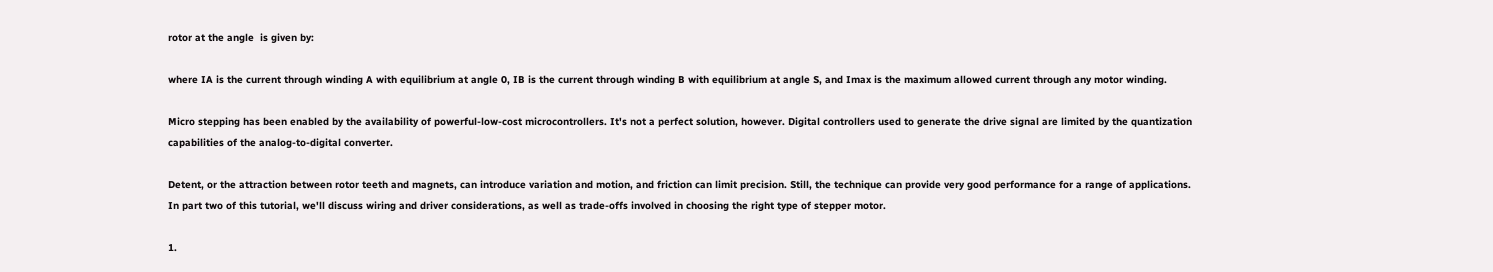rotor at the angle  is given by:

where IA is the current through winding A with equilibrium at angle 0, IB is the current through winding B with equilibrium at angle S, and Imax is the maximum allowed current through any motor winding.

Micro stepping has been enabled by the availability of powerful-low-cost microcontrollers. It's not a perfect solution, however. Digital controllers used to generate the drive signal are limited by the quantization capabilities of the analog-to-digital converter.

Detent, or the attraction between rotor teeth and magnets, can introduce variation and motion, and friction can limit precision. Still, the technique can provide very good performance for a range of applications. In part two of this tutorial, we'll discuss wiring and driver considerations, as well as trade-offs involved in choosing the right type of stepper motor.

1.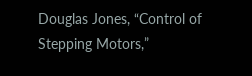Douglas Jones, “Control of Stepping Motors,”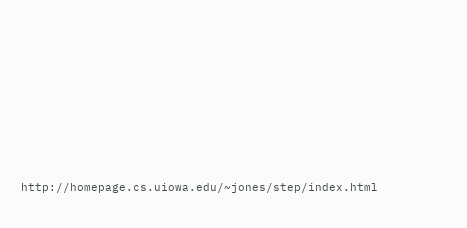http://homepage.cs.uiowa.edu/~jones/step/index.html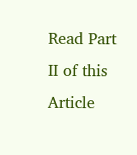Read Part II of this Article